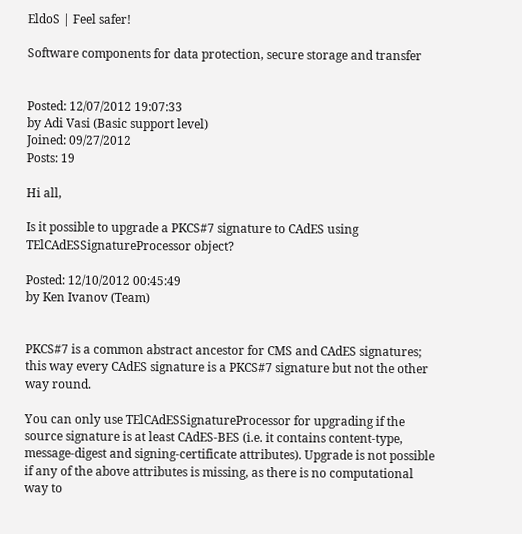EldoS | Feel safer!

Software components for data protection, secure storage and transfer


Posted: 12/07/2012 19:07:33
by Adi Vasi (Basic support level)
Joined: 09/27/2012
Posts: 19

Hi all,

Is it possible to upgrade a PKCS#7 signature to CAdES using TElCAdESSignatureProcessor object?

Posted: 12/10/2012 00:45:49
by Ken Ivanov (Team)


PKCS#7 is a common abstract ancestor for CMS and CAdES signatures; this way every CAdES signature is a PKCS#7 signature but not the other way round.

You can only use TElCAdESSignatureProcessor for upgrading if the source signature is at least CAdES-BES (i.e. it contains content-type, message-digest and signing-certificate attributes). Upgrade is not possible if any of the above attributes is missing, as there is no computational way to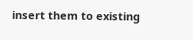insert them to existing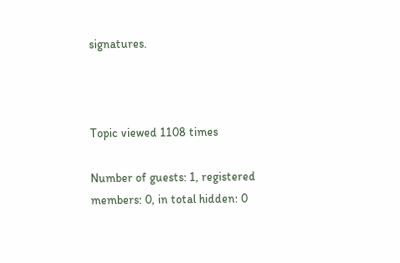signatures.



Topic viewed 1108 times

Number of guests: 1, registered members: 0, in total hidden: 0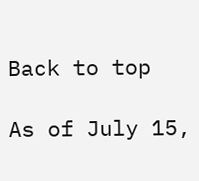Back to top

As of July 15,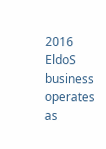2016 EldoS business operates as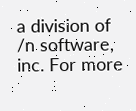a division of /n software, inc. For more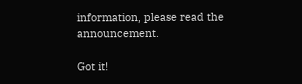information, please read the announcement.

Got it!